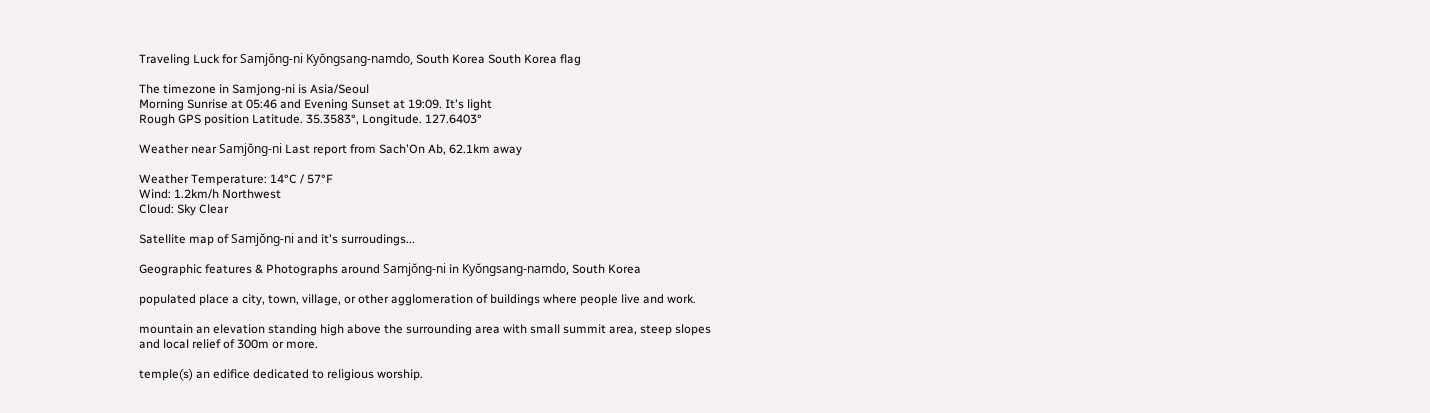Traveling Luck for Samjŏng-ni Kyŏngsang-namdo, South Korea South Korea flag

The timezone in Samjong-ni is Asia/Seoul
Morning Sunrise at 05:46 and Evening Sunset at 19:09. It's light
Rough GPS position Latitude. 35.3583°, Longitude. 127.6403°

Weather near Samjŏng-ni Last report from Sach'On Ab, 62.1km away

Weather Temperature: 14°C / 57°F
Wind: 1.2km/h Northwest
Cloud: Sky Clear

Satellite map of Samjŏng-ni and it's surroudings...

Geographic features & Photographs around Samjŏng-ni in Kyŏngsang-namdo, South Korea

populated place a city, town, village, or other agglomeration of buildings where people live and work.

mountain an elevation standing high above the surrounding area with small summit area, steep slopes and local relief of 300m or more.

temple(s) an edifice dedicated to religious worship.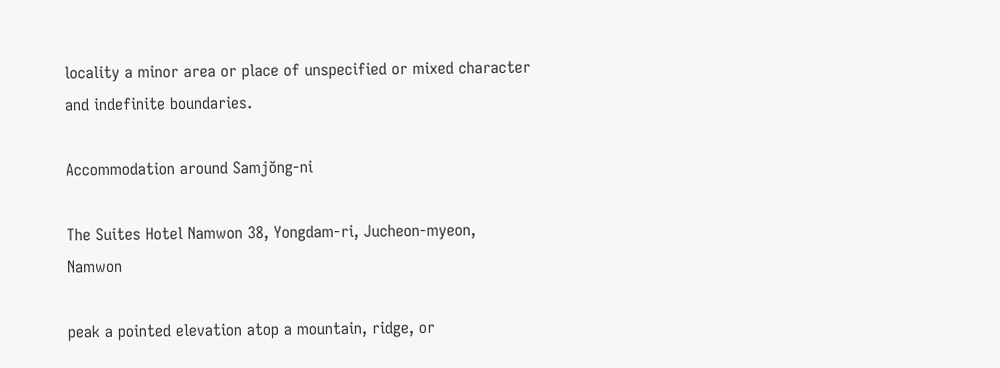locality a minor area or place of unspecified or mixed character and indefinite boundaries.

Accommodation around Samjŏng-ni

The Suites Hotel Namwon 38, Yongdam-ri, Jucheon-myeon, Namwon

peak a pointed elevation atop a mountain, ridge, or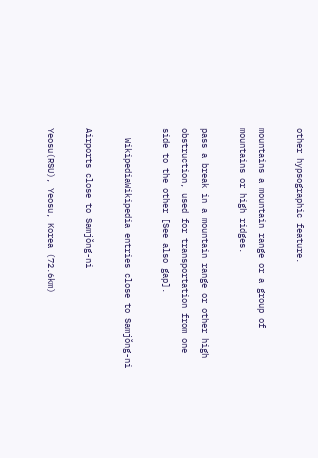other hypsographic feature.

mountains a mountain range or a group of mountains or high ridges.

pass a break in a mountain range or other high obstruction, used for transportation from one side to the other [See also gap].

  WikipediaWikipedia entries close to Samjŏng-ni

Airports close to Samjŏng-ni

Yeosu(RSU), Yeosu, Korea (72.6km)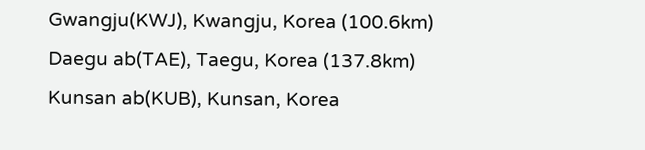Gwangju(KWJ), Kwangju, Korea (100.6km)
Daegu ab(TAE), Taegu, Korea (137.8km)
Kunsan ab(KUB), Kunsan, Korea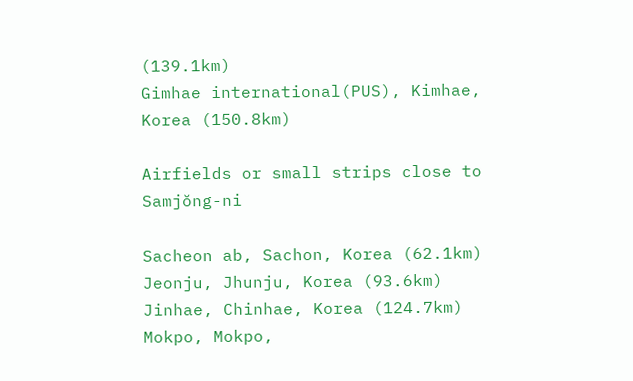(139.1km)
Gimhae international(PUS), Kimhae, Korea (150.8km)

Airfields or small strips close to Samjŏng-ni

Sacheon ab, Sachon, Korea (62.1km)
Jeonju, Jhunju, Korea (93.6km)
Jinhae, Chinhae, Korea (124.7km)
Mokpo, Mokpo,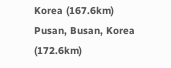Korea (167.6km)
Pusan, Busan, Korea (172.6km)